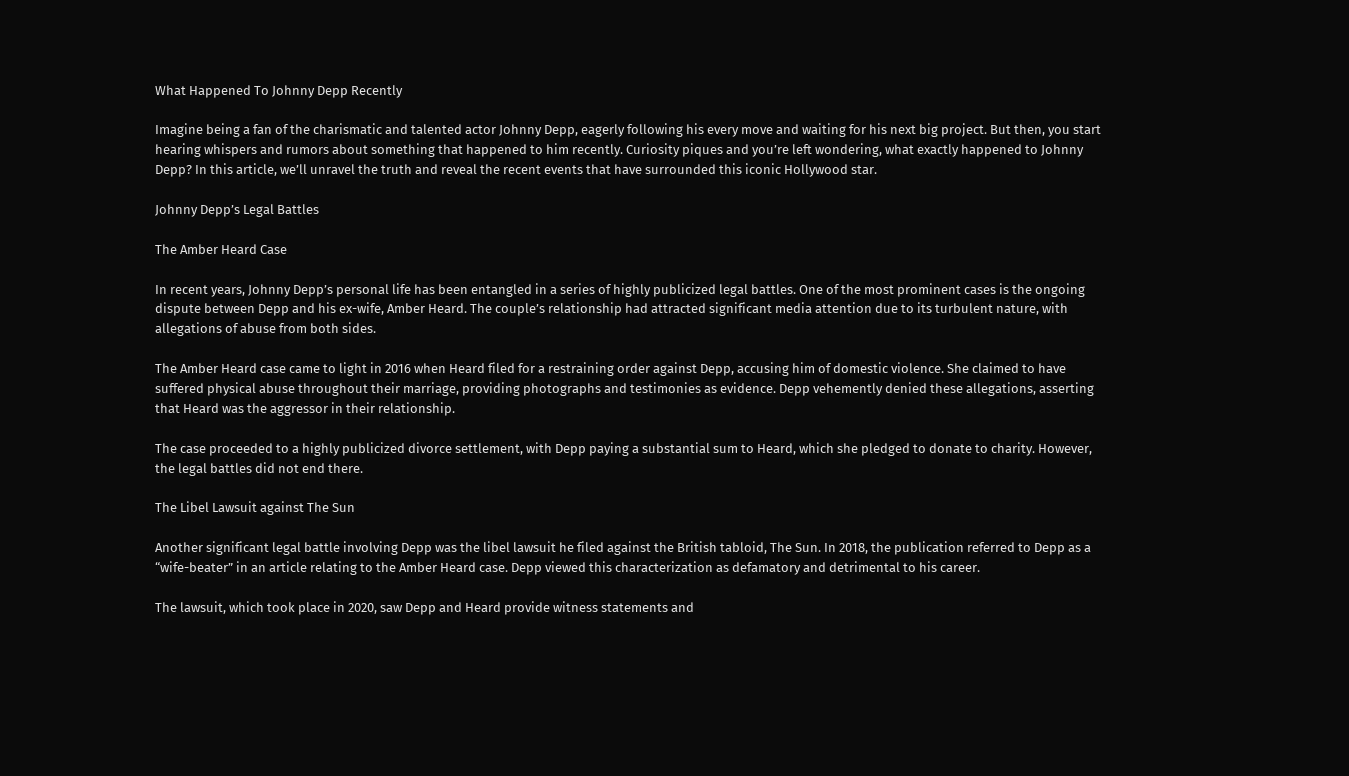What Happened To Johnny Depp Recently

Imagine being a fan of the charismatic and talented actor Johnny Depp, eagerly following his every move and waiting for his next big project. But then, you start hearing whispers and rumors about something that happened to him recently. Curiosity piques and you’re left wondering, what exactly happened to Johnny Depp? In this article, we’ll unravel the truth and reveal the recent events that have surrounded this iconic Hollywood star.

Johnny Depp’s Legal Battles

The Amber Heard Case

In recent years, Johnny Depp’s personal life has been entangled in a series of highly publicized legal battles. One of the most prominent cases is the ongoing dispute between Depp and his ex-wife, Amber Heard. The couple’s relationship had attracted significant media attention due to its turbulent nature, with allegations of abuse from both sides.

The Amber Heard case came to light in 2016 when Heard filed for a restraining order against Depp, accusing him of domestic violence. She claimed to have suffered physical abuse throughout their marriage, providing photographs and testimonies as evidence. Depp vehemently denied these allegations, asserting that Heard was the aggressor in their relationship.

The case proceeded to a highly publicized divorce settlement, with Depp paying a substantial sum to Heard, which she pledged to donate to charity. However, the legal battles did not end there.

The Libel Lawsuit against The Sun

Another significant legal battle involving Depp was the libel lawsuit he filed against the British tabloid, The Sun. In 2018, the publication referred to Depp as a “wife-beater” in an article relating to the Amber Heard case. Depp viewed this characterization as defamatory and detrimental to his career.

The lawsuit, which took place in 2020, saw Depp and Heard provide witness statements and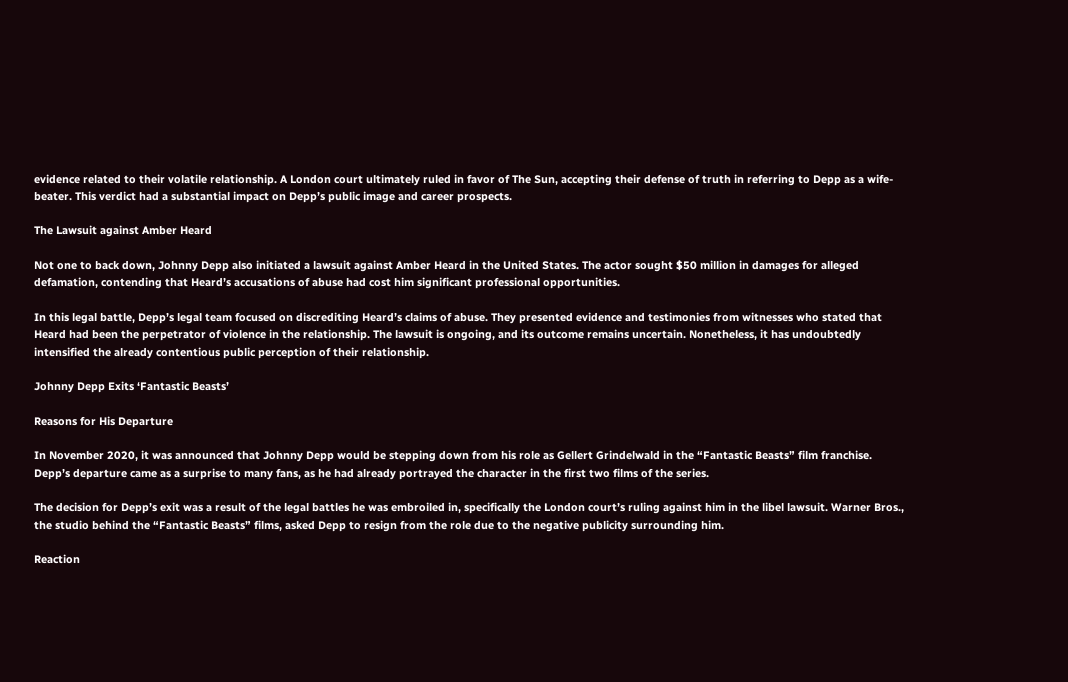evidence related to their volatile relationship. A London court ultimately ruled in favor of The Sun, accepting their defense of truth in referring to Depp as a wife-beater. This verdict had a substantial impact on Depp’s public image and career prospects.

The Lawsuit against Amber Heard

Not one to back down, Johnny Depp also initiated a lawsuit against Amber Heard in the United States. The actor sought $50 million in damages for alleged defamation, contending that Heard’s accusations of abuse had cost him significant professional opportunities.

In this legal battle, Depp’s legal team focused on discrediting Heard’s claims of abuse. They presented evidence and testimonies from witnesses who stated that Heard had been the perpetrator of violence in the relationship. The lawsuit is ongoing, and its outcome remains uncertain. Nonetheless, it has undoubtedly intensified the already contentious public perception of their relationship.

Johnny Depp Exits ‘Fantastic Beasts’

Reasons for His Departure

In November 2020, it was announced that Johnny Depp would be stepping down from his role as Gellert Grindelwald in the “Fantastic Beasts” film franchise. Depp’s departure came as a surprise to many fans, as he had already portrayed the character in the first two films of the series.

The decision for Depp’s exit was a result of the legal battles he was embroiled in, specifically the London court’s ruling against him in the libel lawsuit. Warner Bros., the studio behind the “Fantastic Beasts” films, asked Depp to resign from the role due to the negative publicity surrounding him.

Reaction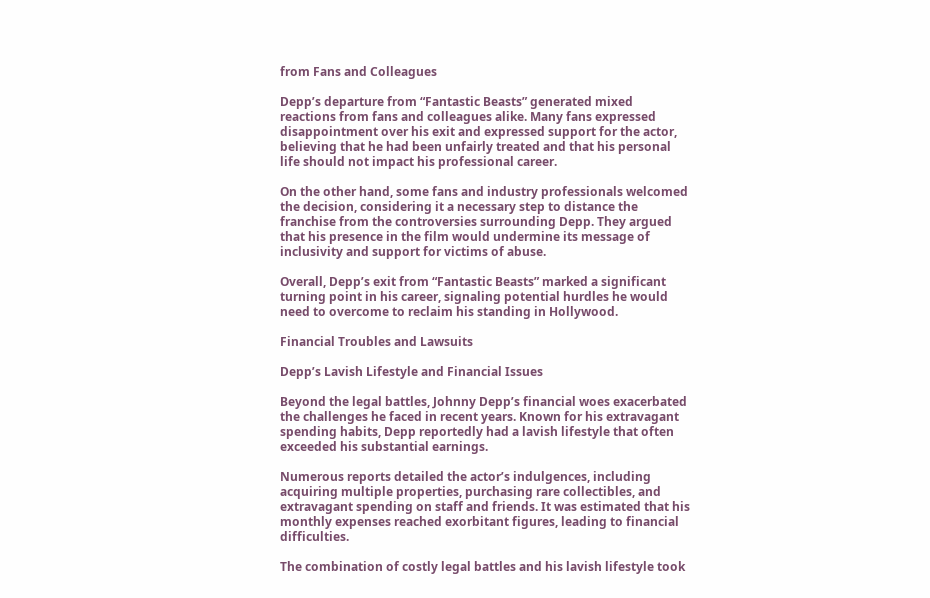from Fans and Colleagues

Depp’s departure from “Fantastic Beasts” generated mixed reactions from fans and colleagues alike. Many fans expressed disappointment over his exit and expressed support for the actor, believing that he had been unfairly treated and that his personal life should not impact his professional career.

On the other hand, some fans and industry professionals welcomed the decision, considering it a necessary step to distance the franchise from the controversies surrounding Depp. They argued that his presence in the film would undermine its message of inclusivity and support for victims of abuse.

Overall, Depp’s exit from “Fantastic Beasts” marked a significant turning point in his career, signaling potential hurdles he would need to overcome to reclaim his standing in Hollywood.

Financial Troubles and Lawsuits

Depp’s Lavish Lifestyle and Financial Issues

Beyond the legal battles, Johnny Depp’s financial woes exacerbated the challenges he faced in recent years. Known for his extravagant spending habits, Depp reportedly had a lavish lifestyle that often exceeded his substantial earnings.

Numerous reports detailed the actor’s indulgences, including acquiring multiple properties, purchasing rare collectibles, and extravagant spending on staff and friends. It was estimated that his monthly expenses reached exorbitant figures, leading to financial difficulties.

The combination of costly legal battles and his lavish lifestyle took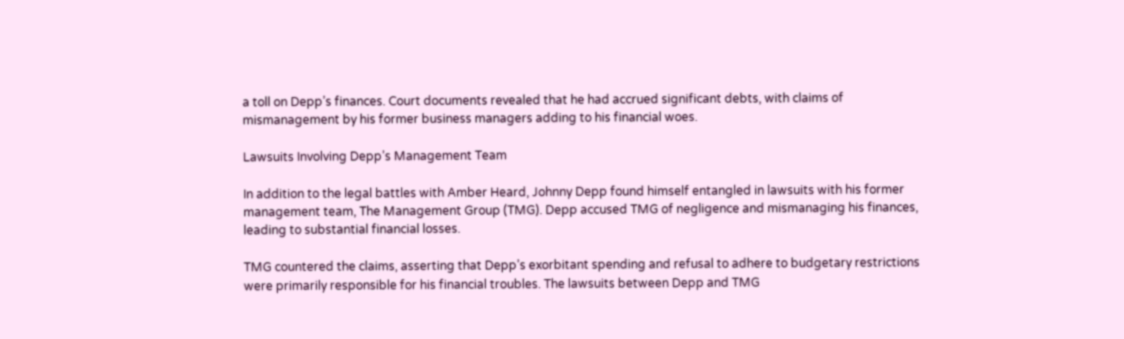a toll on Depp’s finances. Court documents revealed that he had accrued significant debts, with claims of mismanagement by his former business managers adding to his financial woes.

Lawsuits Involving Depp’s Management Team

In addition to the legal battles with Amber Heard, Johnny Depp found himself entangled in lawsuits with his former management team, The Management Group (TMG). Depp accused TMG of negligence and mismanaging his finances, leading to substantial financial losses.

TMG countered the claims, asserting that Depp’s exorbitant spending and refusal to adhere to budgetary restrictions were primarily responsible for his financial troubles. The lawsuits between Depp and TMG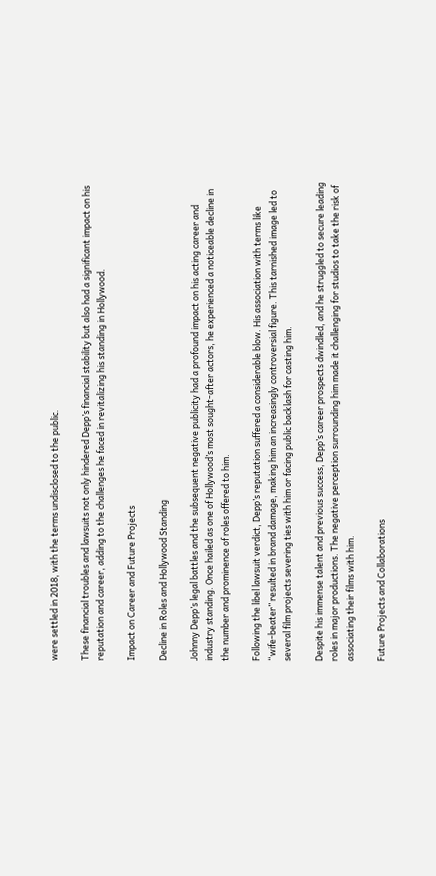were settled in 2018, with the terms undisclosed to the public.

These financial troubles and lawsuits not only hindered Depp’s financial stability but also had a significant impact on his reputation and career, adding to the challenges he faced in revitalizing his standing in Hollywood.

Impact on Career and Future Projects

Decline in Roles and Hollywood Standing

Johnny Depp’s legal battles and the subsequent negative publicity had a profound impact on his acting career and industry standing. Once hailed as one of Hollywood’s most sought-after actors, he experienced a noticeable decline in the number and prominence of roles offered to him.

Following the libel lawsuit verdict, Depp’s reputation suffered a considerable blow. His association with terms like “wife-beater” resulted in brand damage, making him an increasingly controversial figure. This tarnished image led to several film projects severing ties with him or facing public backlash for casting him.

Despite his immense talent and previous success, Depp’s career prospects dwindled, and he struggled to secure leading roles in major productions. The negative perception surrounding him made it challenging for studios to take the risk of associating their films with him.

Future Projects and Collaborations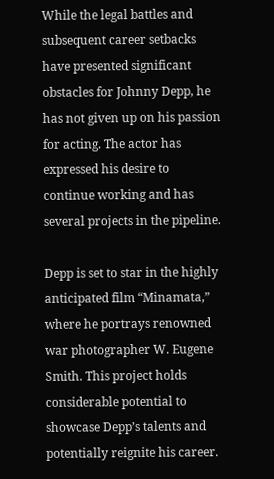While the legal battles and subsequent career setbacks have presented significant obstacles for Johnny Depp, he has not given up on his passion for acting. The actor has expressed his desire to continue working and has several projects in the pipeline.

Depp is set to star in the highly anticipated film “Minamata,” where he portrays renowned war photographer W. Eugene Smith. This project holds considerable potential to showcase Depp’s talents and potentially reignite his career.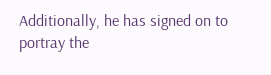Additionally, he has signed on to portray the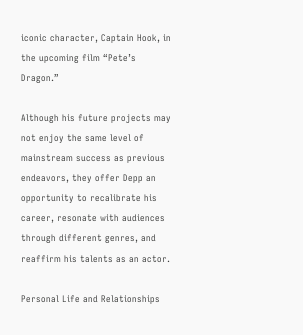iconic character, Captain Hook, in the upcoming film “Pete’s Dragon.”

Although his future projects may not enjoy the same level of mainstream success as previous endeavors, they offer Depp an opportunity to recalibrate his career, resonate with audiences through different genres, and reaffirm his talents as an actor.

Personal Life and Relationships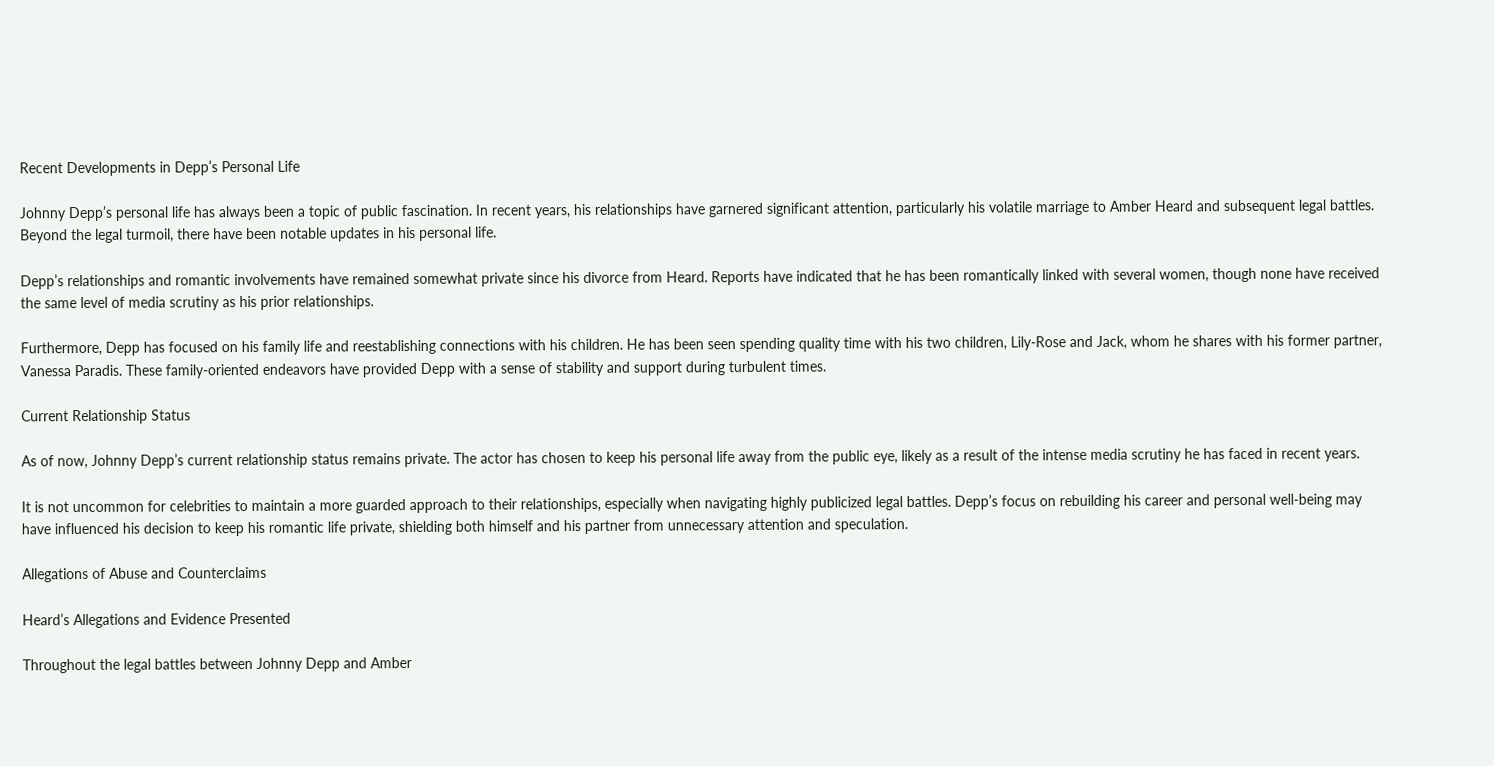Recent Developments in Depp’s Personal Life

Johnny Depp’s personal life has always been a topic of public fascination. In recent years, his relationships have garnered significant attention, particularly his volatile marriage to Amber Heard and subsequent legal battles. Beyond the legal turmoil, there have been notable updates in his personal life.

Depp’s relationships and romantic involvements have remained somewhat private since his divorce from Heard. Reports have indicated that he has been romantically linked with several women, though none have received the same level of media scrutiny as his prior relationships.

Furthermore, Depp has focused on his family life and reestablishing connections with his children. He has been seen spending quality time with his two children, Lily-Rose and Jack, whom he shares with his former partner, Vanessa Paradis. These family-oriented endeavors have provided Depp with a sense of stability and support during turbulent times.

Current Relationship Status

As of now, Johnny Depp’s current relationship status remains private. The actor has chosen to keep his personal life away from the public eye, likely as a result of the intense media scrutiny he has faced in recent years.

It is not uncommon for celebrities to maintain a more guarded approach to their relationships, especially when navigating highly publicized legal battles. Depp’s focus on rebuilding his career and personal well-being may have influenced his decision to keep his romantic life private, shielding both himself and his partner from unnecessary attention and speculation.

Allegations of Abuse and Counterclaims

Heard’s Allegations and Evidence Presented

Throughout the legal battles between Johnny Depp and Amber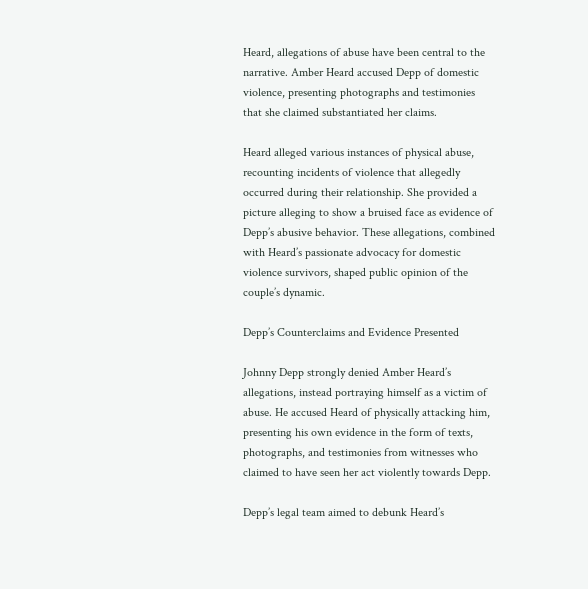Heard, allegations of abuse have been central to the narrative. Amber Heard accused Depp of domestic violence, presenting photographs and testimonies that she claimed substantiated her claims.

Heard alleged various instances of physical abuse, recounting incidents of violence that allegedly occurred during their relationship. She provided a picture alleging to show a bruised face as evidence of Depp’s abusive behavior. These allegations, combined with Heard’s passionate advocacy for domestic violence survivors, shaped public opinion of the couple’s dynamic.

Depp’s Counterclaims and Evidence Presented

Johnny Depp strongly denied Amber Heard’s allegations, instead portraying himself as a victim of abuse. He accused Heard of physically attacking him, presenting his own evidence in the form of texts, photographs, and testimonies from witnesses who claimed to have seen her act violently towards Depp.

Depp’s legal team aimed to debunk Heard’s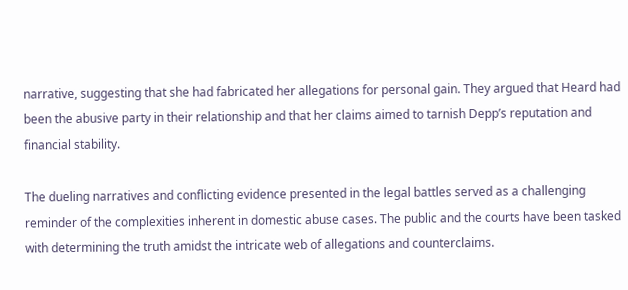narrative, suggesting that she had fabricated her allegations for personal gain. They argued that Heard had been the abusive party in their relationship and that her claims aimed to tarnish Depp’s reputation and financial stability.

The dueling narratives and conflicting evidence presented in the legal battles served as a challenging reminder of the complexities inherent in domestic abuse cases. The public and the courts have been tasked with determining the truth amidst the intricate web of allegations and counterclaims.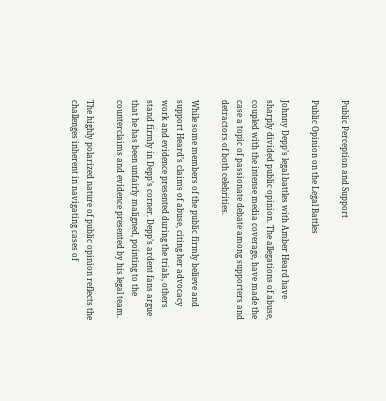Public Perception and Support

Public Opinion on the Legal Battles

Johnny Depp’s legal battles with Amber Heard have sharply divided public opinion. The allegations of abuse, coupled with the intense media coverage, have made the case a topic of passionate debate among supporters and detractors of both celebrities.

While some members of the public firmly believe and support Heard’s claims of abuse, citing her advocacy work and evidence presented during the trials, others stand firmly in Depp’s corner. Depp’s ardent fans argue that he has been unfairly maligned, pointing to the counterclaims and evidence presented by his legal team.

The highly polarized nature of public opinion reflects the challenges inherent in navigating cases of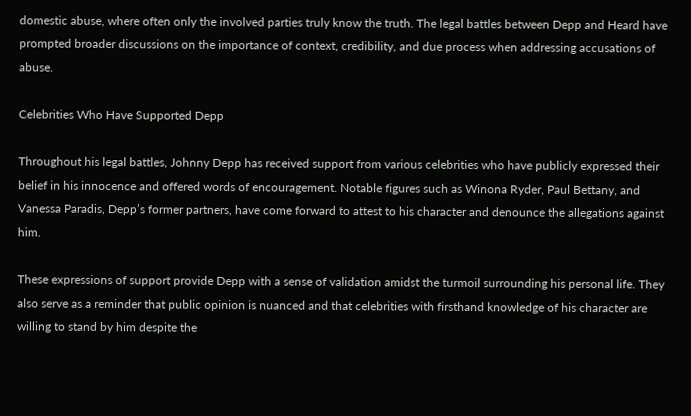domestic abuse, where often only the involved parties truly know the truth. The legal battles between Depp and Heard have prompted broader discussions on the importance of context, credibility, and due process when addressing accusations of abuse.

Celebrities Who Have Supported Depp

Throughout his legal battles, Johnny Depp has received support from various celebrities who have publicly expressed their belief in his innocence and offered words of encouragement. Notable figures such as Winona Ryder, Paul Bettany, and Vanessa Paradis, Depp’s former partners, have come forward to attest to his character and denounce the allegations against him.

These expressions of support provide Depp with a sense of validation amidst the turmoil surrounding his personal life. They also serve as a reminder that public opinion is nuanced and that celebrities with firsthand knowledge of his character are willing to stand by him despite the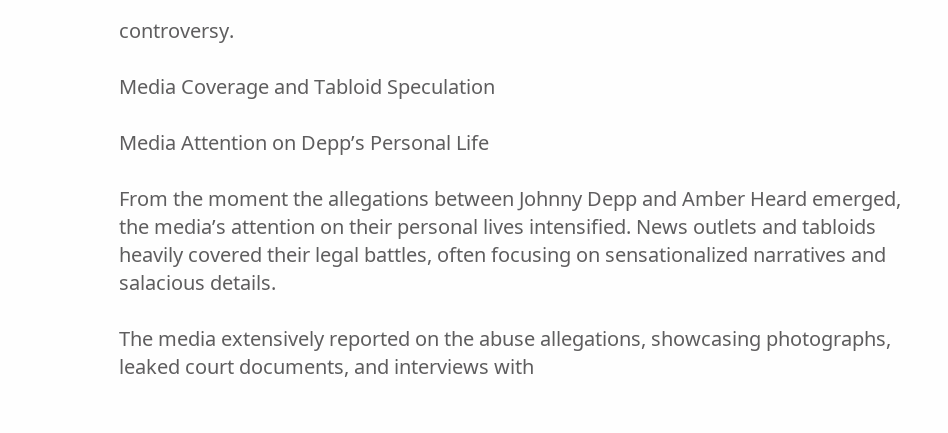controversy.

Media Coverage and Tabloid Speculation

Media Attention on Depp’s Personal Life

From the moment the allegations between Johnny Depp and Amber Heard emerged, the media’s attention on their personal lives intensified. News outlets and tabloids heavily covered their legal battles, often focusing on sensationalized narratives and salacious details.

The media extensively reported on the abuse allegations, showcasing photographs, leaked court documents, and interviews with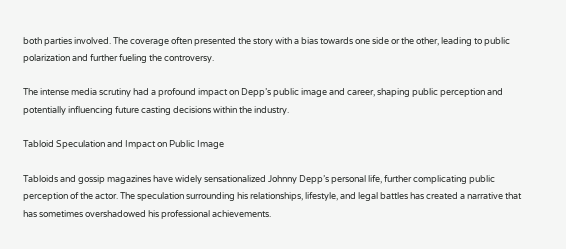both parties involved. The coverage often presented the story with a bias towards one side or the other, leading to public polarization and further fueling the controversy.

The intense media scrutiny had a profound impact on Depp’s public image and career, shaping public perception and potentially influencing future casting decisions within the industry.

Tabloid Speculation and Impact on Public Image

Tabloids and gossip magazines have widely sensationalized Johnny Depp’s personal life, further complicating public perception of the actor. The speculation surrounding his relationships, lifestyle, and legal battles has created a narrative that has sometimes overshadowed his professional achievements.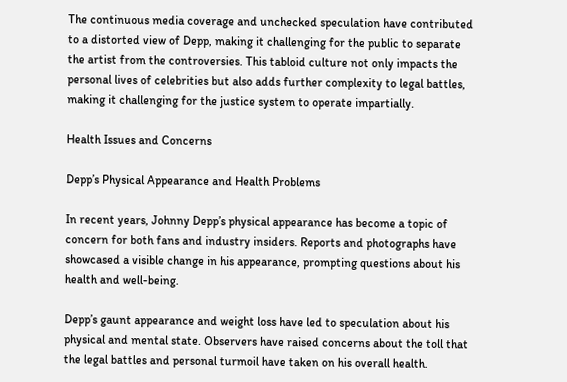The continuous media coverage and unchecked speculation have contributed to a distorted view of Depp, making it challenging for the public to separate the artist from the controversies. This tabloid culture not only impacts the personal lives of celebrities but also adds further complexity to legal battles, making it challenging for the justice system to operate impartially.

Health Issues and Concerns

Depp’s Physical Appearance and Health Problems

In recent years, Johnny Depp’s physical appearance has become a topic of concern for both fans and industry insiders. Reports and photographs have showcased a visible change in his appearance, prompting questions about his health and well-being.

Depp’s gaunt appearance and weight loss have led to speculation about his physical and mental state. Observers have raised concerns about the toll that the legal battles and personal turmoil have taken on his overall health.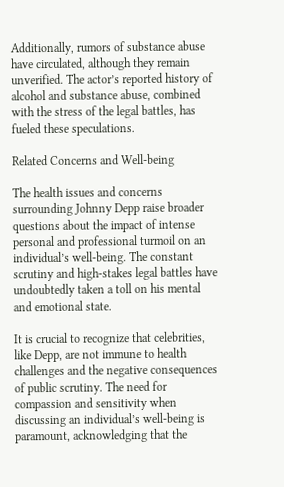Additionally, rumors of substance abuse have circulated, although they remain unverified. The actor’s reported history of alcohol and substance abuse, combined with the stress of the legal battles, has fueled these speculations.

Related Concerns and Well-being

The health issues and concerns surrounding Johnny Depp raise broader questions about the impact of intense personal and professional turmoil on an individual’s well-being. The constant scrutiny and high-stakes legal battles have undoubtedly taken a toll on his mental and emotional state.

It is crucial to recognize that celebrities, like Depp, are not immune to health challenges and the negative consequences of public scrutiny. The need for compassion and sensitivity when discussing an individual’s well-being is paramount, acknowledging that the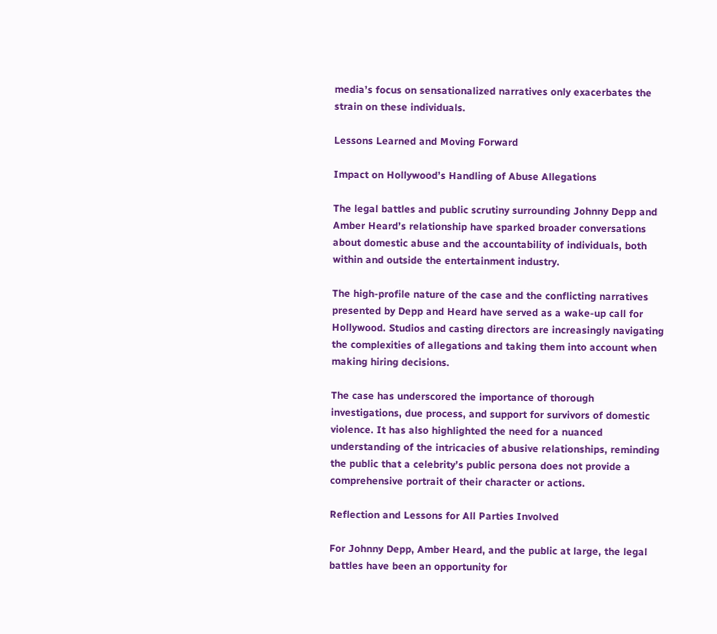media’s focus on sensationalized narratives only exacerbates the strain on these individuals.

Lessons Learned and Moving Forward

Impact on Hollywood’s Handling of Abuse Allegations

The legal battles and public scrutiny surrounding Johnny Depp and Amber Heard’s relationship have sparked broader conversations about domestic abuse and the accountability of individuals, both within and outside the entertainment industry.

The high-profile nature of the case and the conflicting narratives presented by Depp and Heard have served as a wake-up call for Hollywood. Studios and casting directors are increasingly navigating the complexities of allegations and taking them into account when making hiring decisions.

The case has underscored the importance of thorough investigations, due process, and support for survivors of domestic violence. It has also highlighted the need for a nuanced understanding of the intricacies of abusive relationships, reminding the public that a celebrity’s public persona does not provide a comprehensive portrait of their character or actions.

Reflection and Lessons for All Parties Involved

For Johnny Depp, Amber Heard, and the public at large, the legal battles have been an opportunity for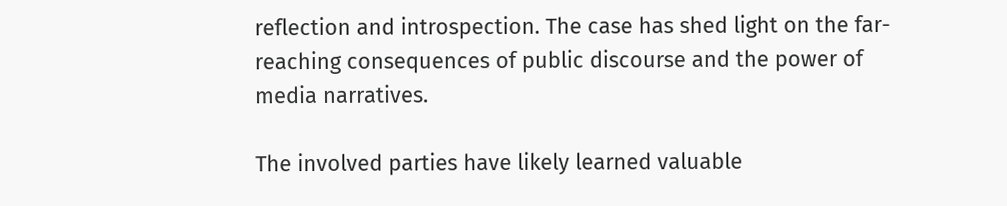reflection and introspection. The case has shed light on the far-reaching consequences of public discourse and the power of media narratives.

The involved parties have likely learned valuable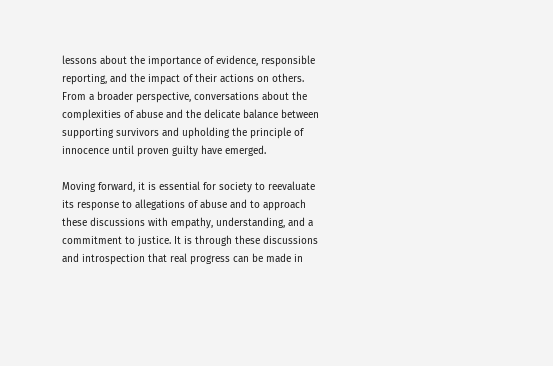lessons about the importance of evidence, responsible reporting, and the impact of their actions on others. From a broader perspective, conversations about the complexities of abuse and the delicate balance between supporting survivors and upholding the principle of innocence until proven guilty have emerged.

Moving forward, it is essential for society to reevaluate its response to allegations of abuse and to approach these discussions with empathy, understanding, and a commitment to justice. It is through these discussions and introspection that real progress can be made in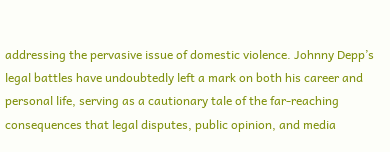addressing the pervasive issue of domestic violence. Johnny Depp’s legal battles have undoubtedly left a mark on both his career and personal life, serving as a cautionary tale of the far-reaching consequences that legal disputes, public opinion, and media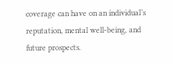coverage can have on an individual’s reputation, mental well-being, and future prospects.